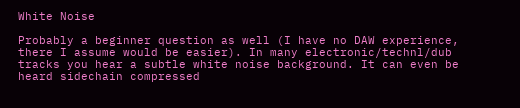White Noise

Probably a beginner question as well (I have no DAW experience, there I assume would be easier). In many electronic/technl/dub tracks you hear a subtle white noise background. It can even be heard sidechain compressed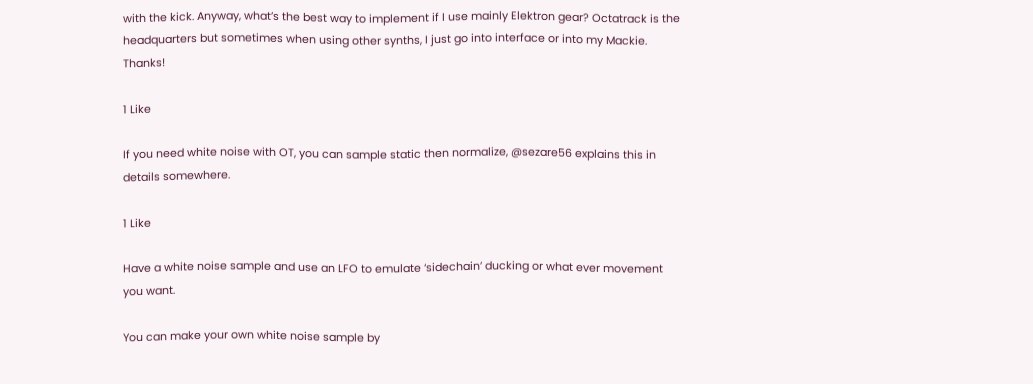with the kick. Anyway, what’s the best way to implement if I use mainly Elektron gear? Octatrack is the headquarters but sometimes when using other synths, I just go into interface or into my Mackie. Thanks!

1 Like

If you need white noise with OT, you can sample static then normalize, @sezare56 explains this in details somewhere.

1 Like

Have a white noise sample and use an LFO to emulate ‘sidechain’ ducking or what ever movement you want.

You can make your own white noise sample by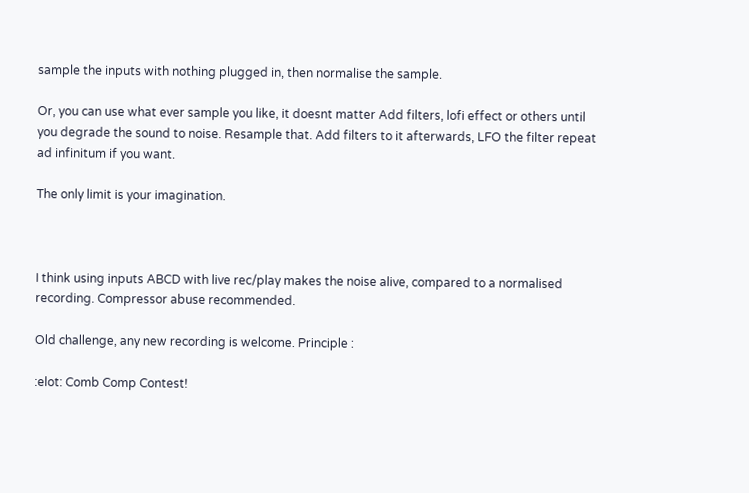sample the inputs with nothing plugged in, then normalise the sample.

Or, you can use what ever sample you like, it doesnt matter Add filters, lofi effect or others until you degrade the sound to noise. Resample that. Add filters to it afterwards, LFO the filter repeat ad infinitum if you want.

The only limit is your imagination.



I think using inputs ABCD with live rec/play makes the noise alive, compared to a normalised recording. Compressor abuse recommended.

Old challenge, any new recording is welcome. Principle :

:elot: Comb Comp Contest!